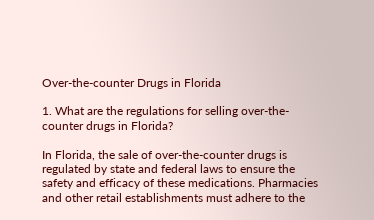Over-the-counter Drugs in Florida

1. What are the regulations for selling over-the-counter drugs in Florida?

In Florida, the sale of over-the-counter drugs is regulated by state and federal laws to ensure the safety and efficacy of these medications. Pharmacies and other retail establishments must adhere to the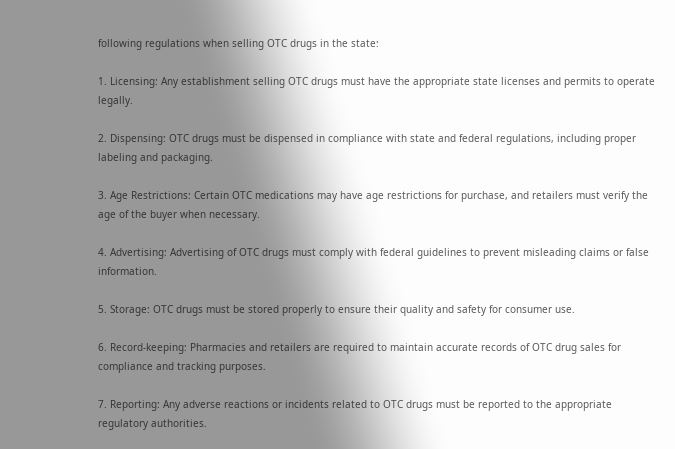following regulations when selling OTC drugs in the state:

1. Licensing: Any establishment selling OTC drugs must have the appropriate state licenses and permits to operate legally.

2. Dispensing: OTC drugs must be dispensed in compliance with state and federal regulations, including proper labeling and packaging.

3. Age Restrictions: Certain OTC medications may have age restrictions for purchase, and retailers must verify the age of the buyer when necessary.

4. Advertising: Advertising of OTC drugs must comply with federal guidelines to prevent misleading claims or false information.

5. Storage: OTC drugs must be stored properly to ensure their quality and safety for consumer use.

6. Record-keeping: Pharmacies and retailers are required to maintain accurate records of OTC drug sales for compliance and tracking purposes.

7. Reporting: Any adverse reactions or incidents related to OTC drugs must be reported to the appropriate regulatory authorities.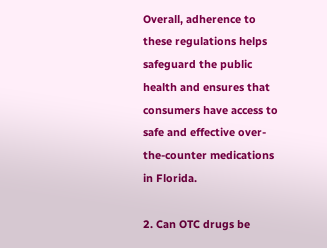Overall, adherence to these regulations helps safeguard the public health and ensures that consumers have access to safe and effective over-the-counter medications in Florida.

2. Can OTC drugs be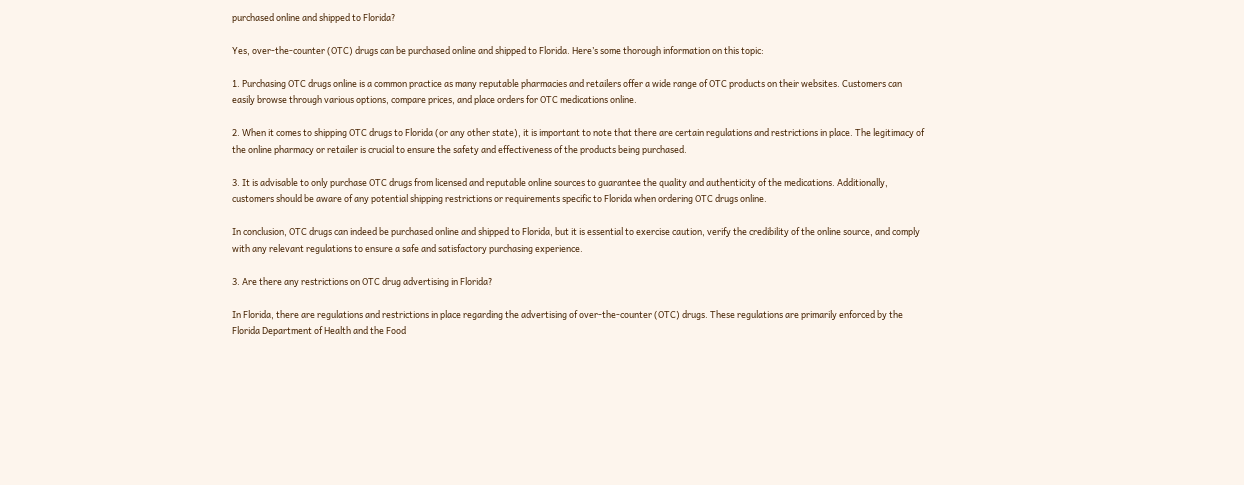purchased online and shipped to Florida?

Yes, over-the-counter (OTC) drugs can be purchased online and shipped to Florida. Here’s some thorough information on this topic:

1. Purchasing OTC drugs online is a common practice as many reputable pharmacies and retailers offer a wide range of OTC products on their websites. Customers can easily browse through various options, compare prices, and place orders for OTC medications online.

2. When it comes to shipping OTC drugs to Florida (or any other state), it is important to note that there are certain regulations and restrictions in place. The legitimacy of the online pharmacy or retailer is crucial to ensure the safety and effectiveness of the products being purchased.

3. It is advisable to only purchase OTC drugs from licensed and reputable online sources to guarantee the quality and authenticity of the medications. Additionally, customers should be aware of any potential shipping restrictions or requirements specific to Florida when ordering OTC drugs online.

In conclusion, OTC drugs can indeed be purchased online and shipped to Florida, but it is essential to exercise caution, verify the credibility of the online source, and comply with any relevant regulations to ensure a safe and satisfactory purchasing experience.

3. Are there any restrictions on OTC drug advertising in Florida?

In Florida, there are regulations and restrictions in place regarding the advertising of over-the-counter (OTC) drugs. These regulations are primarily enforced by the Florida Department of Health and the Food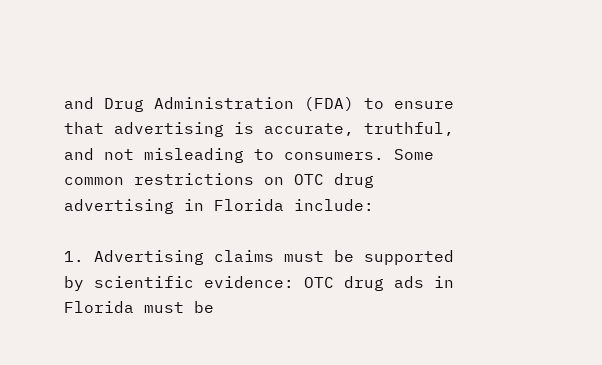and Drug Administration (FDA) to ensure that advertising is accurate, truthful, and not misleading to consumers. Some common restrictions on OTC drug advertising in Florida include:

1. Advertising claims must be supported by scientific evidence: OTC drug ads in Florida must be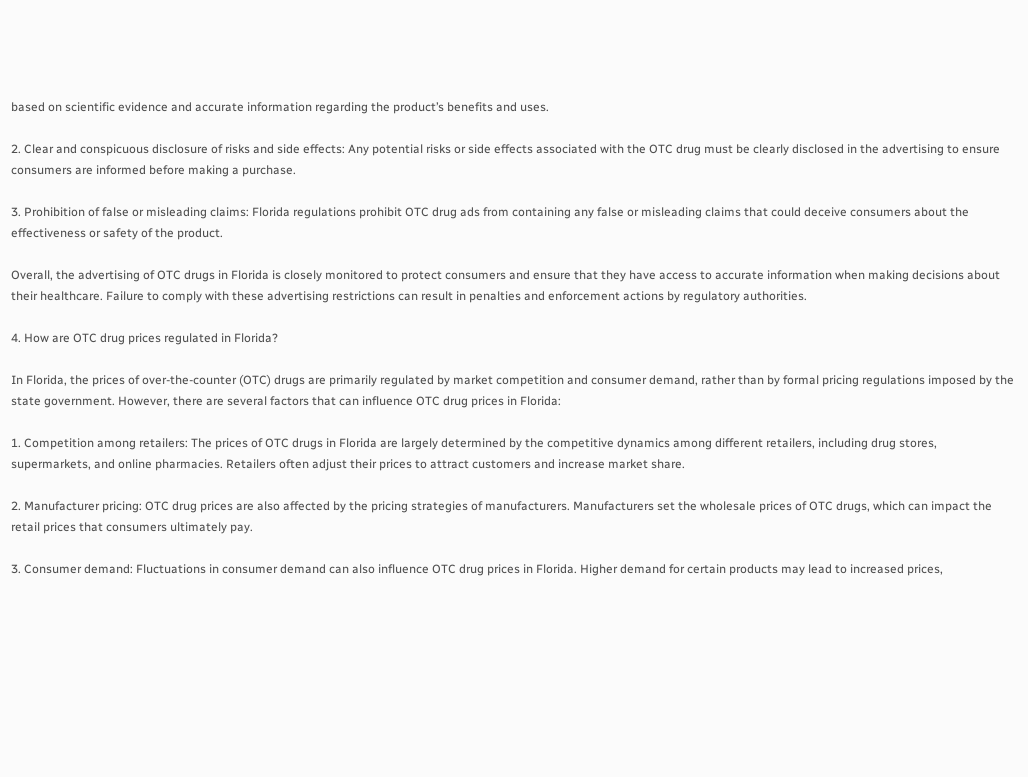based on scientific evidence and accurate information regarding the product’s benefits and uses.

2. Clear and conspicuous disclosure of risks and side effects: Any potential risks or side effects associated with the OTC drug must be clearly disclosed in the advertising to ensure consumers are informed before making a purchase.

3. Prohibition of false or misleading claims: Florida regulations prohibit OTC drug ads from containing any false or misleading claims that could deceive consumers about the effectiveness or safety of the product.

Overall, the advertising of OTC drugs in Florida is closely monitored to protect consumers and ensure that they have access to accurate information when making decisions about their healthcare. Failure to comply with these advertising restrictions can result in penalties and enforcement actions by regulatory authorities.

4. How are OTC drug prices regulated in Florida?

In Florida, the prices of over-the-counter (OTC) drugs are primarily regulated by market competition and consumer demand, rather than by formal pricing regulations imposed by the state government. However, there are several factors that can influence OTC drug prices in Florida:

1. Competition among retailers: The prices of OTC drugs in Florida are largely determined by the competitive dynamics among different retailers, including drug stores, supermarkets, and online pharmacies. Retailers often adjust their prices to attract customers and increase market share.

2. Manufacturer pricing: OTC drug prices are also affected by the pricing strategies of manufacturers. Manufacturers set the wholesale prices of OTC drugs, which can impact the retail prices that consumers ultimately pay.

3. Consumer demand: Fluctuations in consumer demand can also influence OTC drug prices in Florida. Higher demand for certain products may lead to increased prices,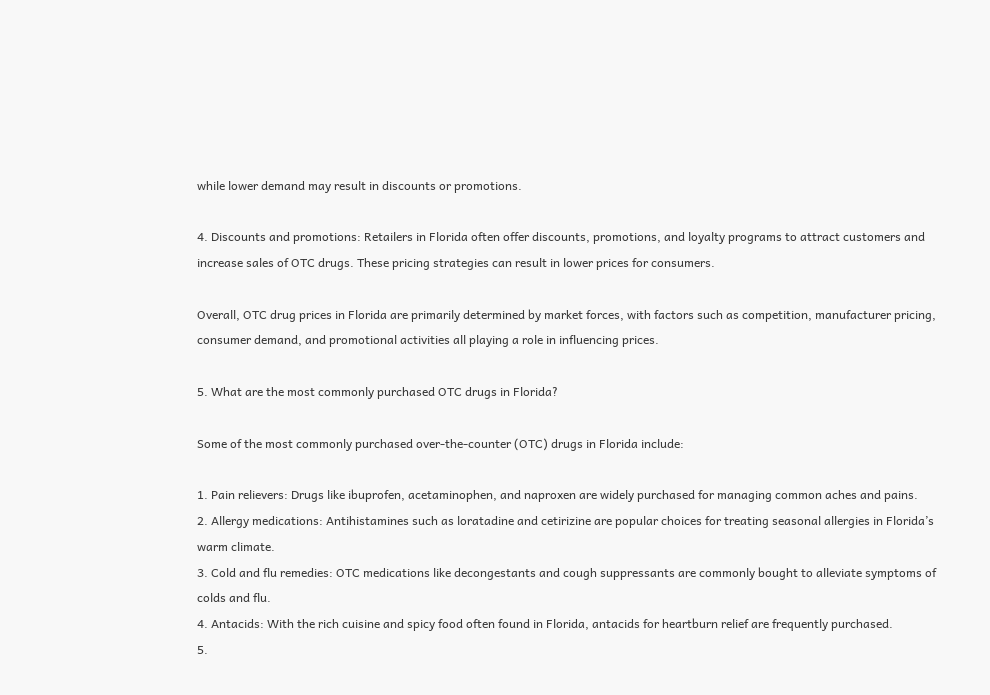while lower demand may result in discounts or promotions.

4. Discounts and promotions: Retailers in Florida often offer discounts, promotions, and loyalty programs to attract customers and increase sales of OTC drugs. These pricing strategies can result in lower prices for consumers.

Overall, OTC drug prices in Florida are primarily determined by market forces, with factors such as competition, manufacturer pricing, consumer demand, and promotional activities all playing a role in influencing prices.

5. What are the most commonly purchased OTC drugs in Florida?

Some of the most commonly purchased over-the-counter (OTC) drugs in Florida include:

1. Pain relievers: Drugs like ibuprofen, acetaminophen, and naproxen are widely purchased for managing common aches and pains.
2. Allergy medications: Antihistamines such as loratadine and cetirizine are popular choices for treating seasonal allergies in Florida’s warm climate.
3. Cold and flu remedies: OTC medications like decongestants and cough suppressants are commonly bought to alleviate symptoms of colds and flu.
4. Antacids: With the rich cuisine and spicy food often found in Florida, antacids for heartburn relief are frequently purchased.
5.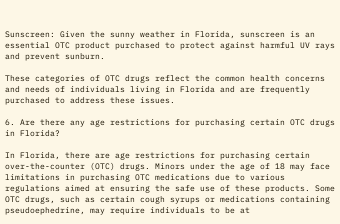Sunscreen: Given the sunny weather in Florida, sunscreen is an essential OTC product purchased to protect against harmful UV rays and prevent sunburn.

These categories of OTC drugs reflect the common health concerns and needs of individuals living in Florida and are frequently purchased to address these issues.

6. Are there any age restrictions for purchasing certain OTC drugs in Florida?

In Florida, there are age restrictions for purchasing certain over-the-counter (OTC) drugs. Minors under the age of 18 may face limitations in purchasing OTC medications due to various regulations aimed at ensuring the safe use of these products. Some OTC drugs, such as certain cough syrups or medications containing pseudoephedrine, may require individuals to be at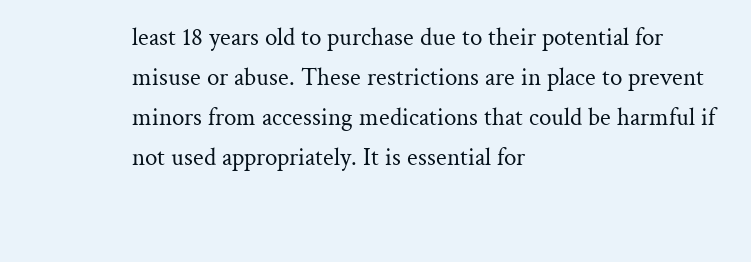least 18 years old to purchase due to their potential for misuse or abuse. These restrictions are in place to prevent minors from accessing medications that could be harmful if not used appropriately. It is essential for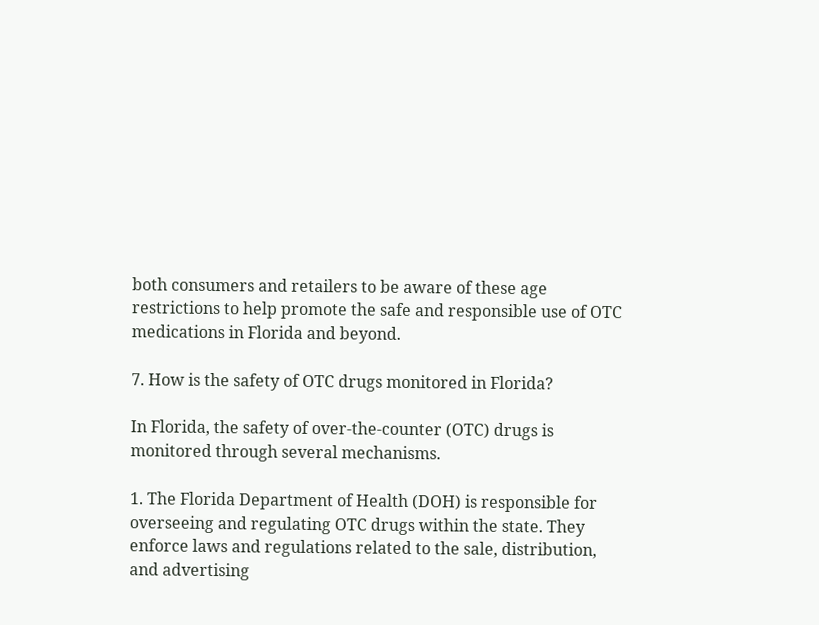both consumers and retailers to be aware of these age restrictions to help promote the safe and responsible use of OTC medications in Florida and beyond.

7. How is the safety of OTC drugs monitored in Florida?

In Florida, the safety of over-the-counter (OTC) drugs is monitored through several mechanisms.

1. The Florida Department of Health (DOH) is responsible for overseeing and regulating OTC drugs within the state. They enforce laws and regulations related to the sale, distribution, and advertising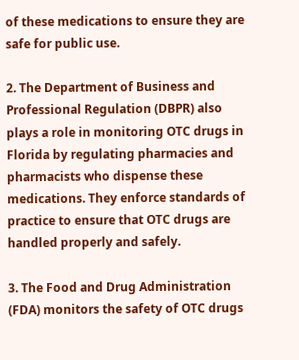of these medications to ensure they are safe for public use.

2. The Department of Business and Professional Regulation (DBPR) also plays a role in monitoring OTC drugs in Florida by regulating pharmacies and pharmacists who dispense these medications. They enforce standards of practice to ensure that OTC drugs are handled properly and safely.

3. The Food and Drug Administration (FDA) monitors the safety of OTC drugs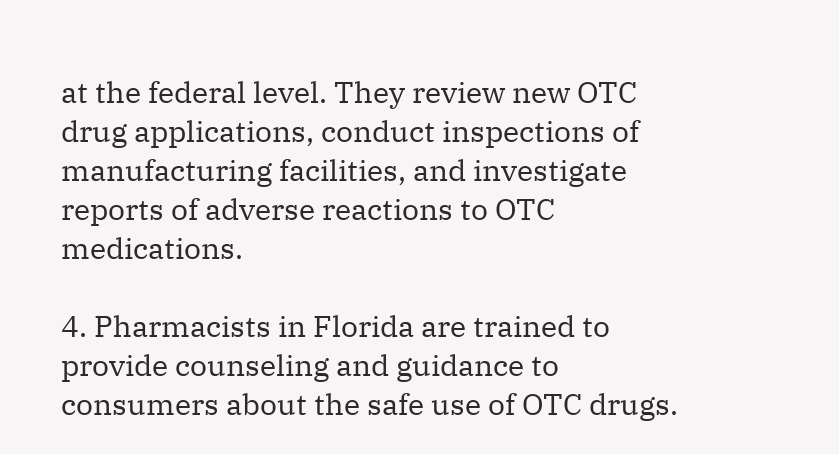at the federal level. They review new OTC drug applications, conduct inspections of manufacturing facilities, and investigate reports of adverse reactions to OTC medications.

4. Pharmacists in Florida are trained to provide counseling and guidance to consumers about the safe use of OTC drugs.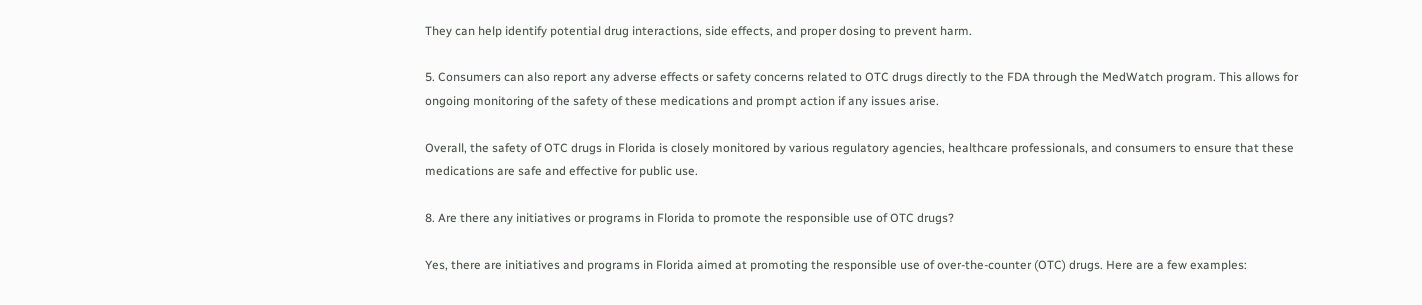They can help identify potential drug interactions, side effects, and proper dosing to prevent harm.

5. Consumers can also report any adverse effects or safety concerns related to OTC drugs directly to the FDA through the MedWatch program. This allows for ongoing monitoring of the safety of these medications and prompt action if any issues arise.

Overall, the safety of OTC drugs in Florida is closely monitored by various regulatory agencies, healthcare professionals, and consumers to ensure that these medications are safe and effective for public use.

8. Are there any initiatives or programs in Florida to promote the responsible use of OTC drugs?

Yes, there are initiatives and programs in Florida aimed at promoting the responsible use of over-the-counter (OTC) drugs. Here are a few examples: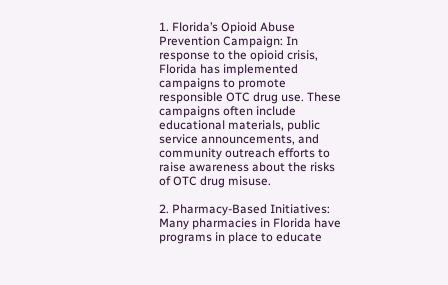1. Florida’s Opioid Abuse Prevention Campaign: In response to the opioid crisis, Florida has implemented campaigns to promote responsible OTC drug use. These campaigns often include educational materials, public service announcements, and community outreach efforts to raise awareness about the risks of OTC drug misuse.

2. Pharmacy-Based Initiatives: Many pharmacies in Florida have programs in place to educate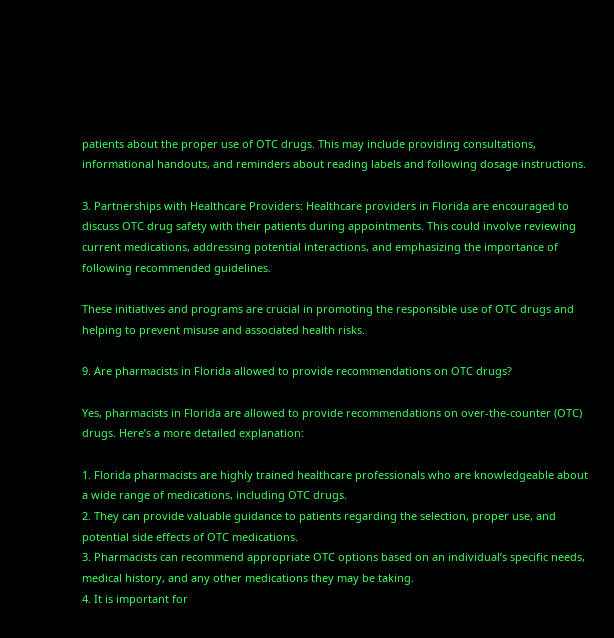patients about the proper use of OTC drugs. This may include providing consultations, informational handouts, and reminders about reading labels and following dosage instructions.

3. Partnerships with Healthcare Providers: Healthcare providers in Florida are encouraged to discuss OTC drug safety with their patients during appointments. This could involve reviewing current medications, addressing potential interactions, and emphasizing the importance of following recommended guidelines.

These initiatives and programs are crucial in promoting the responsible use of OTC drugs and helping to prevent misuse and associated health risks.

9. Are pharmacists in Florida allowed to provide recommendations on OTC drugs?

Yes, pharmacists in Florida are allowed to provide recommendations on over-the-counter (OTC) drugs. Here’s a more detailed explanation:

1. Florida pharmacists are highly trained healthcare professionals who are knowledgeable about a wide range of medications, including OTC drugs.
2. They can provide valuable guidance to patients regarding the selection, proper use, and potential side effects of OTC medications.
3. Pharmacists can recommend appropriate OTC options based on an individual’s specific needs, medical history, and any other medications they may be taking.
4. It is important for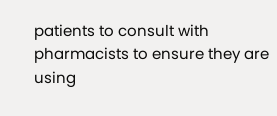patients to consult with pharmacists to ensure they are using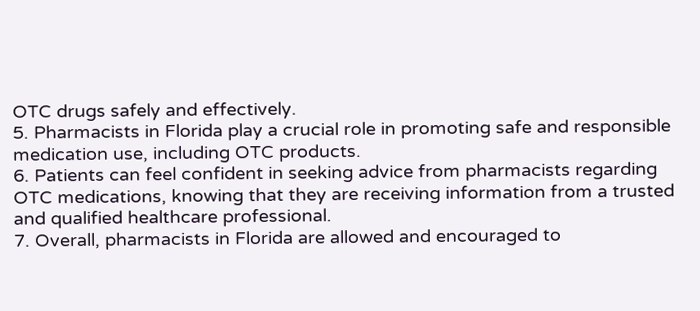OTC drugs safely and effectively.
5. Pharmacists in Florida play a crucial role in promoting safe and responsible medication use, including OTC products.
6. Patients can feel confident in seeking advice from pharmacists regarding OTC medications, knowing that they are receiving information from a trusted and qualified healthcare professional.
7. Overall, pharmacists in Florida are allowed and encouraged to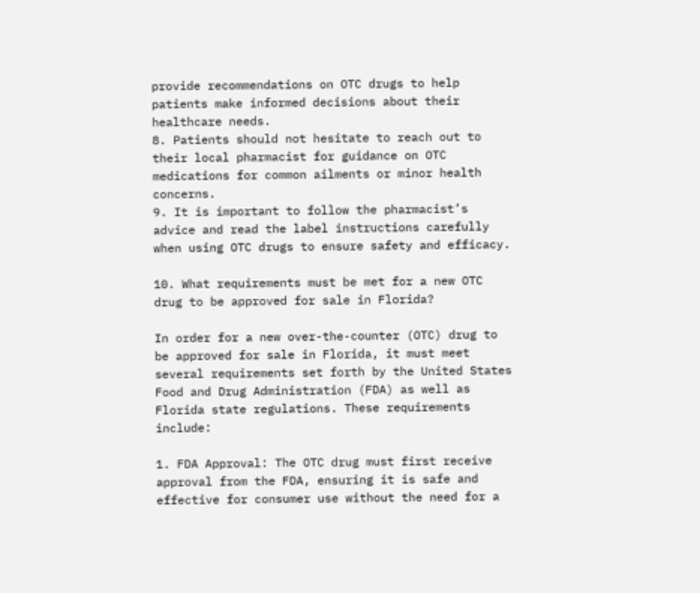provide recommendations on OTC drugs to help patients make informed decisions about their healthcare needs.
8. Patients should not hesitate to reach out to their local pharmacist for guidance on OTC medications for common ailments or minor health concerns.
9. It is important to follow the pharmacist’s advice and read the label instructions carefully when using OTC drugs to ensure safety and efficacy.

10. What requirements must be met for a new OTC drug to be approved for sale in Florida?

In order for a new over-the-counter (OTC) drug to be approved for sale in Florida, it must meet several requirements set forth by the United States Food and Drug Administration (FDA) as well as Florida state regulations. These requirements include:

1. FDA Approval: The OTC drug must first receive approval from the FDA, ensuring it is safe and effective for consumer use without the need for a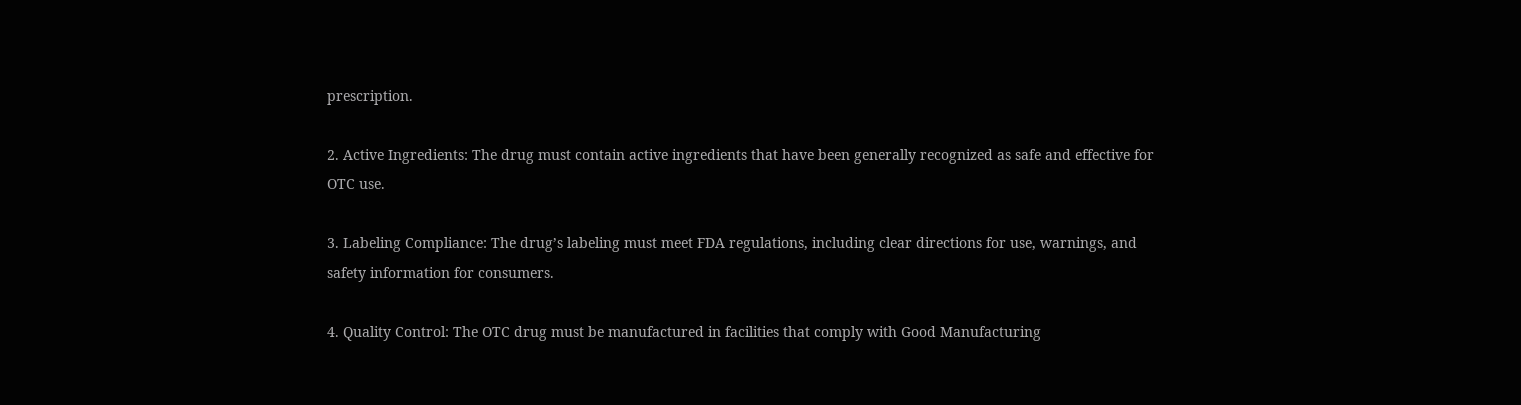prescription.

2. Active Ingredients: The drug must contain active ingredients that have been generally recognized as safe and effective for OTC use.

3. Labeling Compliance: The drug’s labeling must meet FDA regulations, including clear directions for use, warnings, and safety information for consumers.

4. Quality Control: The OTC drug must be manufactured in facilities that comply with Good Manufacturing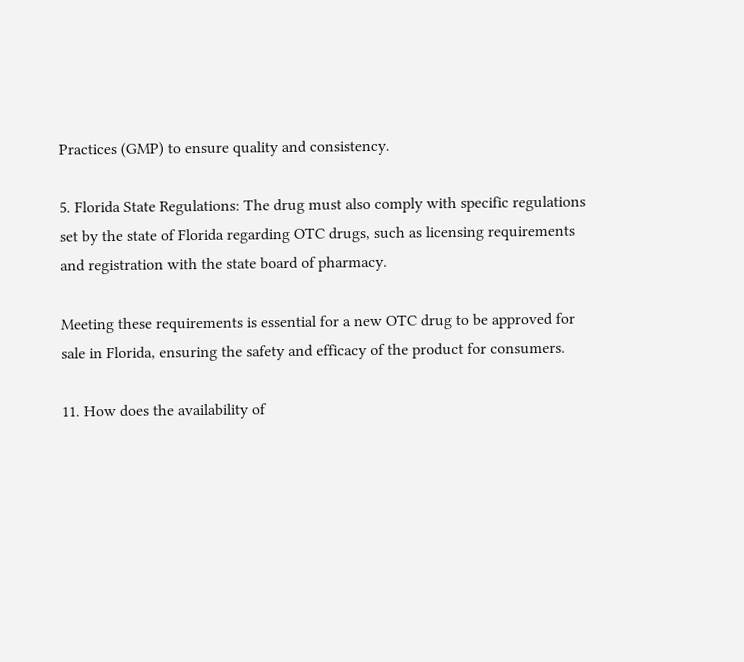Practices (GMP) to ensure quality and consistency.

5. Florida State Regulations: The drug must also comply with specific regulations set by the state of Florida regarding OTC drugs, such as licensing requirements and registration with the state board of pharmacy.

Meeting these requirements is essential for a new OTC drug to be approved for sale in Florida, ensuring the safety and efficacy of the product for consumers.

11. How does the availability of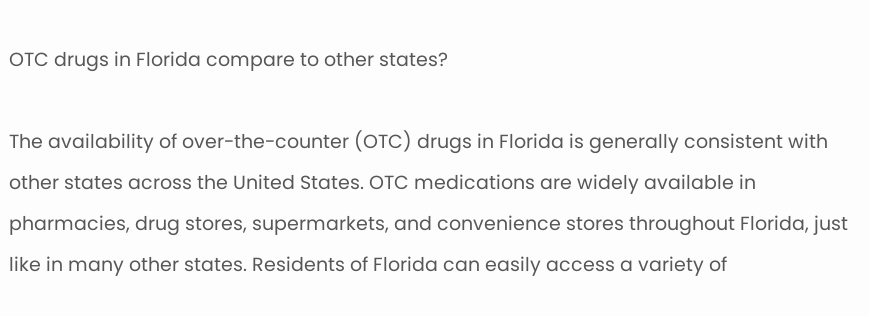OTC drugs in Florida compare to other states?

The availability of over-the-counter (OTC) drugs in Florida is generally consistent with other states across the United States. OTC medications are widely available in pharmacies, drug stores, supermarkets, and convenience stores throughout Florida, just like in many other states. Residents of Florida can easily access a variety of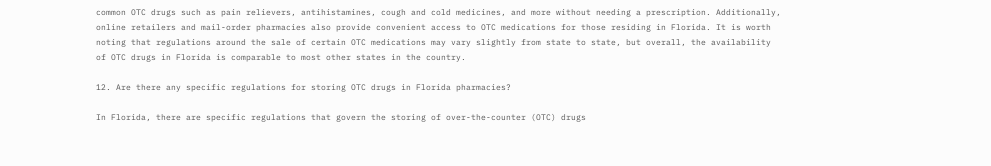common OTC drugs such as pain relievers, antihistamines, cough and cold medicines, and more without needing a prescription. Additionally, online retailers and mail-order pharmacies also provide convenient access to OTC medications for those residing in Florida. It is worth noting that regulations around the sale of certain OTC medications may vary slightly from state to state, but overall, the availability of OTC drugs in Florida is comparable to most other states in the country.

12. Are there any specific regulations for storing OTC drugs in Florida pharmacies?

In Florida, there are specific regulations that govern the storing of over-the-counter (OTC) drugs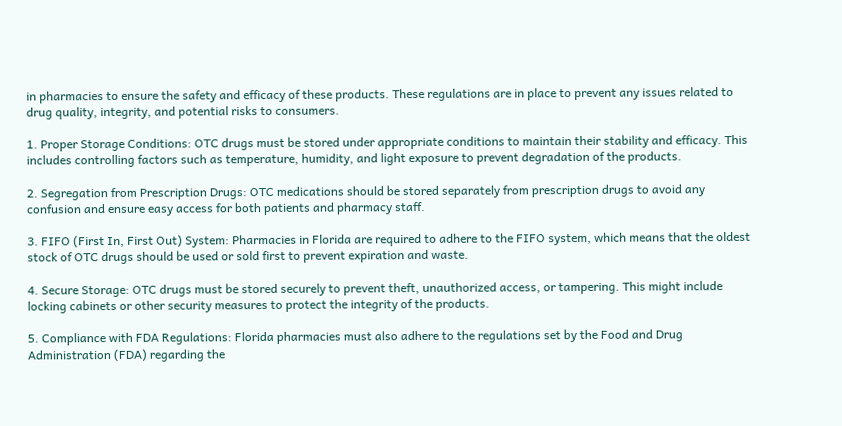in pharmacies to ensure the safety and efficacy of these products. These regulations are in place to prevent any issues related to drug quality, integrity, and potential risks to consumers.

1. Proper Storage Conditions: OTC drugs must be stored under appropriate conditions to maintain their stability and efficacy. This includes controlling factors such as temperature, humidity, and light exposure to prevent degradation of the products.

2. Segregation from Prescription Drugs: OTC medications should be stored separately from prescription drugs to avoid any confusion and ensure easy access for both patients and pharmacy staff.

3. FIFO (First In, First Out) System: Pharmacies in Florida are required to adhere to the FIFO system, which means that the oldest stock of OTC drugs should be used or sold first to prevent expiration and waste.

4. Secure Storage: OTC drugs must be stored securely to prevent theft, unauthorized access, or tampering. This might include locking cabinets or other security measures to protect the integrity of the products.

5. Compliance with FDA Regulations: Florida pharmacies must also adhere to the regulations set by the Food and Drug Administration (FDA) regarding the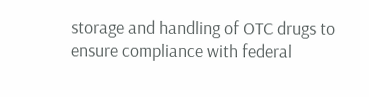storage and handling of OTC drugs to ensure compliance with federal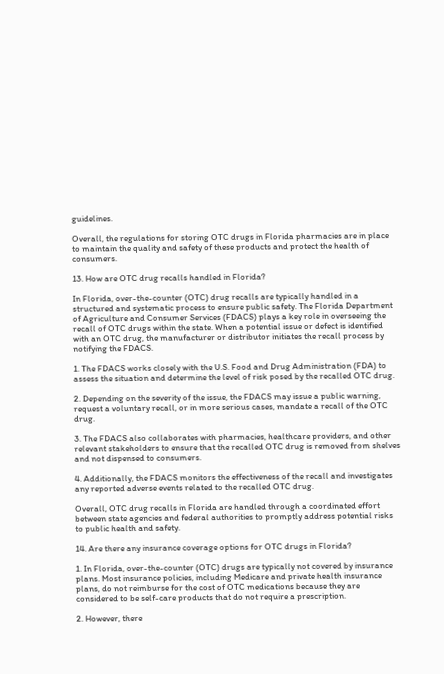guidelines.

Overall, the regulations for storing OTC drugs in Florida pharmacies are in place to maintain the quality and safety of these products and protect the health of consumers.

13. How are OTC drug recalls handled in Florida?

In Florida, over-the-counter (OTC) drug recalls are typically handled in a structured and systematic process to ensure public safety. The Florida Department of Agriculture and Consumer Services (FDACS) plays a key role in overseeing the recall of OTC drugs within the state. When a potential issue or defect is identified with an OTC drug, the manufacturer or distributor initiates the recall process by notifying the FDACS.

1. The FDACS works closely with the U.S. Food and Drug Administration (FDA) to assess the situation and determine the level of risk posed by the recalled OTC drug.

2. Depending on the severity of the issue, the FDACS may issue a public warning, request a voluntary recall, or in more serious cases, mandate a recall of the OTC drug.

3. The FDACS also collaborates with pharmacies, healthcare providers, and other relevant stakeholders to ensure that the recalled OTC drug is removed from shelves and not dispensed to consumers.

4. Additionally, the FDACS monitors the effectiveness of the recall and investigates any reported adverse events related to the recalled OTC drug.

Overall, OTC drug recalls in Florida are handled through a coordinated effort between state agencies and federal authorities to promptly address potential risks to public health and safety.

14. Are there any insurance coverage options for OTC drugs in Florida?

1. In Florida, over-the-counter (OTC) drugs are typically not covered by insurance plans. Most insurance policies, including Medicare and private health insurance plans, do not reimburse for the cost of OTC medications because they are considered to be self-care products that do not require a prescription.

2. However, there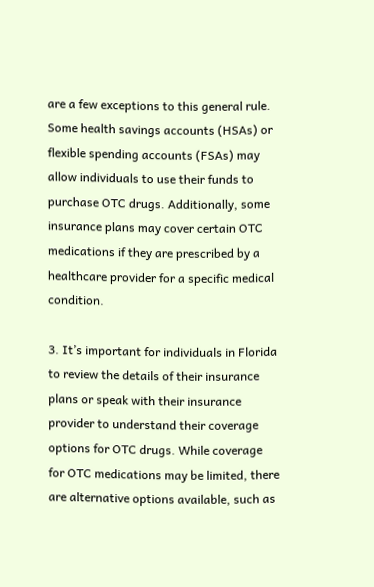are a few exceptions to this general rule. Some health savings accounts (HSAs) or flexible spending accounts (FSAs) may allow individuals to use their funds to purchase OTC drugs. Additionally, some insurance plans may cover certain OTC medications if they are prescribed by a healthcare provider for a specific medical condition.

3. It’s important for individuals in Florida to review the details of their insurance plans or speak with their insurance provider to understand their coverage options for OTC drugs. While coverage for OTC medications may be limited, there are alternative options available, such as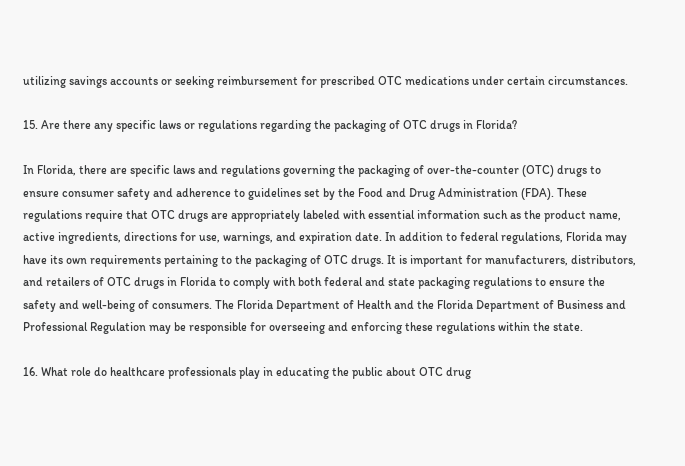utilizing savings accounts or seeking reimbursement for prescribed OTC medications under certain circumstances.

15. Are there any specific laws or regulations regarding the packaging of OTC drugs in Florida?

In Florida, there are specific laws and regulations governing the packaging of over-the-counter (OTC) drugs to ensure consumer safety and adherence to guidelines set by the Food and Drug Administration (FDA). These regulations require that OTC drugs are appropriately labeled with essential information such as the product name, active ingredients, directions for use, warnings, and expiration date. In addition to federal regulations, Florida may have its own requirements pertaining to the packaging of OTC drugs. It is important for manufacturers, distributors, and retailers of OTC drugs in Florida to comply with both federal and state packaging regulations to ensure the safety and well-being of consumers. The Florida Department of Health and the Florida Department of Business and Professional Regulation may be responsible for overseeing and enforcing these regulations within the state.

16. What role do healthcare professionals play in educating the public about OTC drug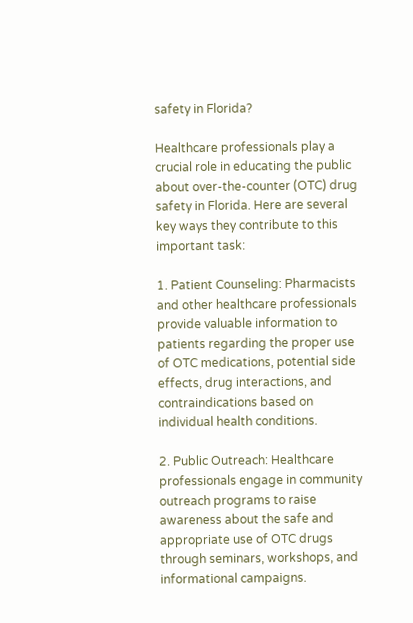safety in Florida?

Healthcare professionals play a crucial role in educating the public about over-the-counter (OTC) drug safety in Florida. Here are several key ways they contribute to this important task:

1. Patient Counseling: Pharmacists and other healthcare professionals provide valuable information to patients regarding the proper use of OTC medications, potential side effects, drug interactions, and contraindications based on individual health conditions.

2. Public Outreach: Healthcare professionals engage in community outreach programs to raise awareness about the safe and appropriate use of OTC drugs through seminars, workshops, and informational campaigns.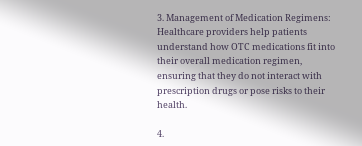3. Management of Medication Regimens: Healthcare providers help patients understand how OTC medications fit into their overall medication regimen, ensuring that they do not interact with prescription drugs or pose risks to their health.

4.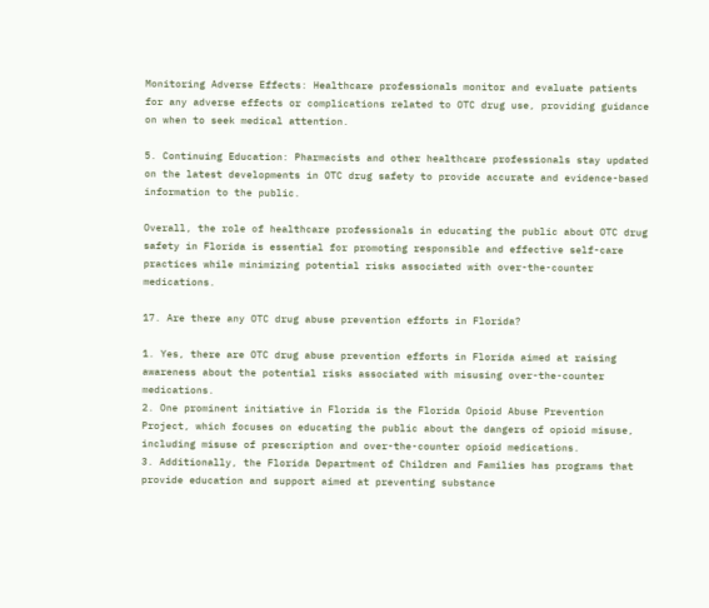Monitoring Adverse Effects: Healthcare professionals monitor and evaluate patients for any adverse effects or complications related to OTC drug use, providing guidance on when to seek medical attention.

5. Continuing Education: Pharmacists and other healthcare professionals stay updated on the latest developments in OTC drug safety to provide accurate and evidence-based information to the public.

Overall, the role of healthcare professionals in educating the public about OTC drug safety in Florida is essential for promoting responsible and effective self-care practices while minimizing potential risks associated with over-the-counter medications.

17. Are there any OTC drug abuse prevention efforts in Florida?

1. Yes, there are OTC drug abuse prevention efforts in Florida aimed at raising awareness about the potential risks associated with misusing over-the-counter medications.
2. One prominent initiative in Florida is the Florida Opioid Abuse Prevention Project, which focuses on educating the public about the dangers of opioid misuse, including misuse of prescription and over-the-counter opioid medications.
3. Additionally, the Florida Department of Children and Families has programs that provide education and support aimed at preventing substance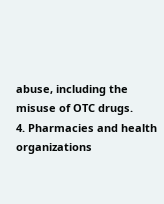abuse, including the misuse of OTC drugs.
4. Pharmacies and health organizations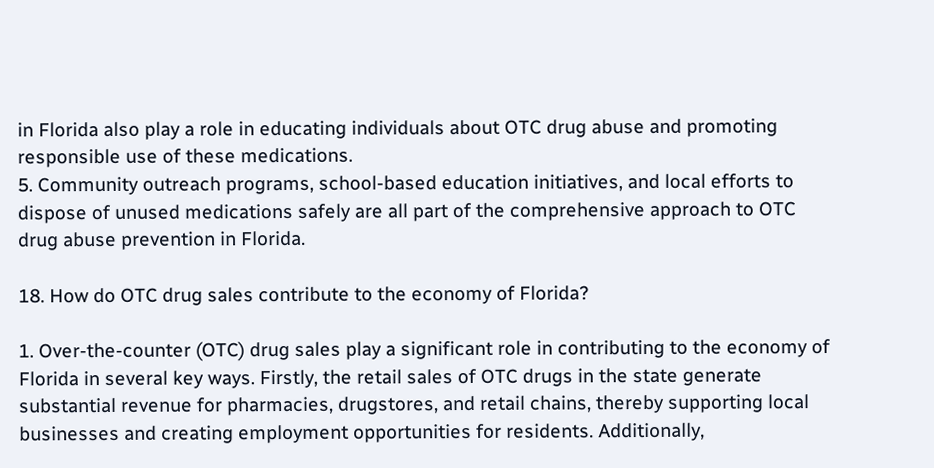in Florida also play a role in educating individuals about OTC drug abuse and promoting responsible use of these medications.
5. Community outreach programs, school-based education initiatives, and local efforts to dispose of unused medications safely are all part of the comprehensive approach to OTC drug abuse prevention in Florida.

18. How do OTC drug sales contribute to the economy of Florida?

1. Over-the-counter (OTC) drug sales play a significant role in contributing to the economy of Florida in several key ways. Firstly, the retail sales of OTC drugs in the state generate substantial revenue for pharmacies, drugstores, and retail chains, thereby supporting local businesses and creating employment opportunities for residents. Additionally,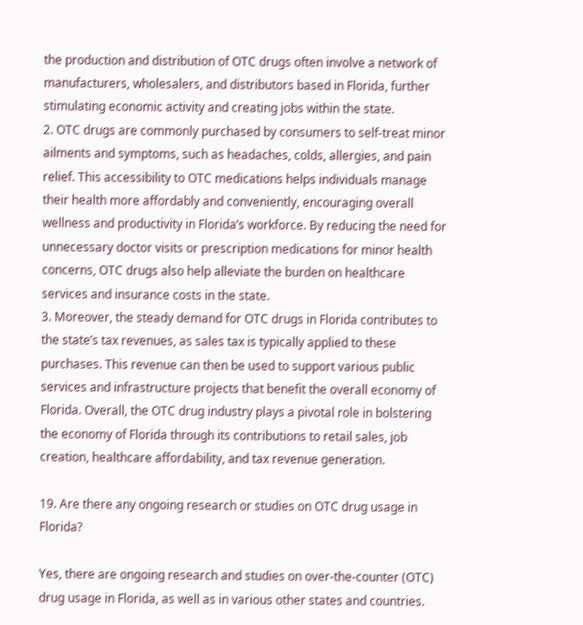the production and distribution of OTC drugs often involve a network of manufacturers, wholesalers, and distributors based in Florida, further stimulating economic activity and creating jobs within the state.
2. OTC drugs are commonly purchased by consumers to self-treat minor ailments and symptoms, such as headaches, colds, allergies, and pain relief. This accessibility to OTC medications helps individuals manage their health more affordably and conveniently, encouraging overall wellness and productivity in Florida’s workforce. By reducing the need for unnecessary doctor visits or prescription medications for minor health concerns, OTC drugs also help alleviate the burden on healthcare services and insurance costs in the state.
3. Moreover, the steady demand for OTC drugs in Florida contributes to the state’s tax revenues, as sales tax is typically applied to these purchases. This revenue can then be used to support various public services and infrastructure projects that benefit the overall economy of Florida. Overall, the OTC drug industry plays a pivotal role in bolstering the economy of Florida through its contributions to retail sales, job creation, healthcare affordability, and tax revenue generation.

19. Are there any ongoing research or studies on OTC drug usage in Florida?

Yes, there are ongoing research and studies on over-the-counter (OTC) drug usage in Florida, as well as in various other states and countries.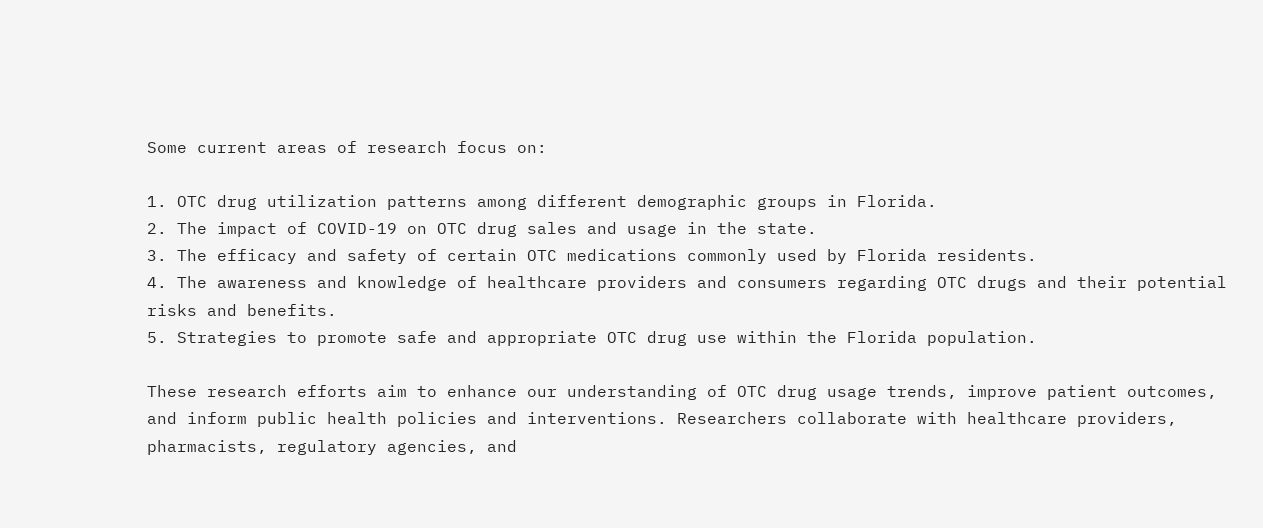Some current areas of research focus on:

1. OTC drug utilization patterns among different demographic groups in Florida.
2. The impact of COVID-19 on OTC drug sales and usage in the state.
3. The efficacy and safety of certain OTC medications commonly used by Florida residents.
4. The awareness and knowledge of healthcare providers and consumers regarding OTC drugs and their potential risks and benefits.
5. Strategies to promote safe and appropriate OTC drug use within the Florida population.

These research efforts aim to enhance our understanding of OTC drug usage trends, improve patient outcomes, and inform public health policies and interventions. Researchers collaborate with healthcare providers, pharmacists, regulatory agencies, and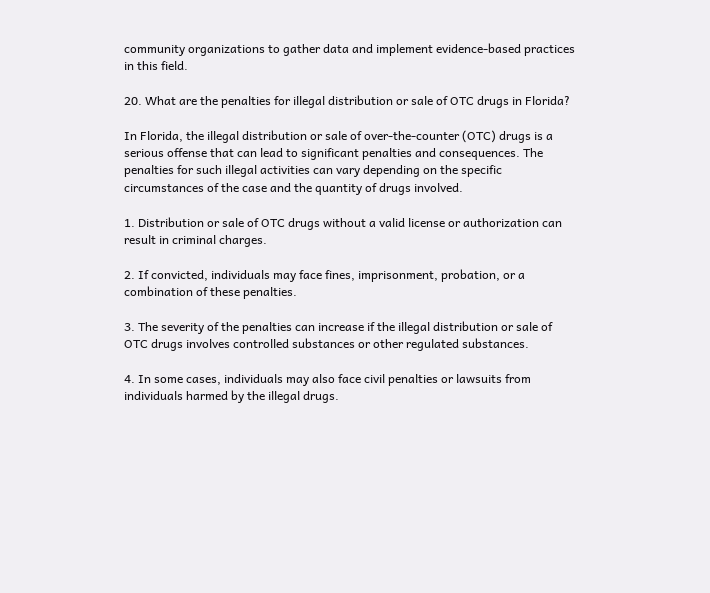community organizations to gather data and implement evidence-based practices in this field.

20. What are the penalties for illegal distribution or sale of OTC drugs in Florida?

In Florida, the illegal distribution or sale of over-the-counter (OTC) drugs is a serious offense that can lead to significant penalties and consequences. The penalties for such illegal activities can vary depending on the specific circumstances of the case and the quantity of drugs involved.

1. Distribution or sale of OTC drugs without a valid license or authorization can result in criminal charges.

2. If convicted, individuals may face fines, imprisonment, probation, or a combination of these penalties.

3. The severity of the penalties can increase if the illegal distribution or sale of OTC drugs involves controlled substances or other regulated substances.

4. In some cases, individuals may also face civil penalties or lawsuits from individuals harmed by the illegal drugs.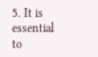5. It is essential to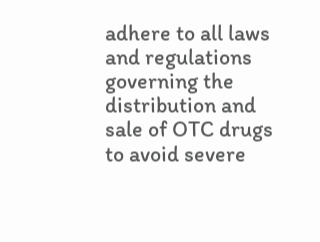adhere to all laws and regulations governing the distribution and sale of OTC drugs to avoid severe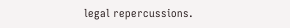legal repercussions.